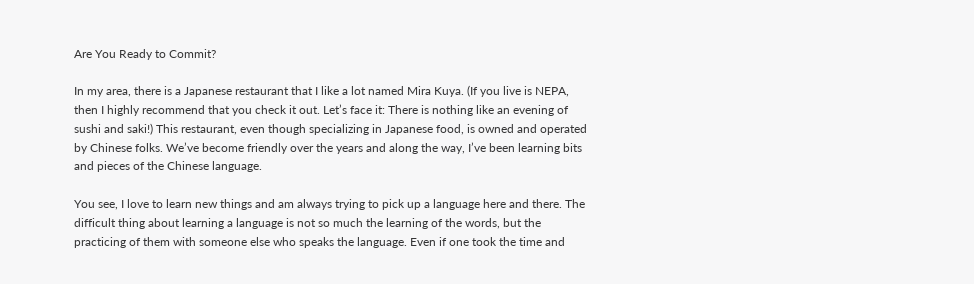Are You Ready to Commit?

In my area, there is a Japanese restaurant that I like a lot named Mira Kuya. (If you live is NEPA, then I highly recommend that you check it out. Let’s face it: There is nothing like an evening of sushi and saki!) This restaurant, even though specializing in Japanese food, is owned and operated by Chinese folks. We’ve become friendly over the years and along the way, I’ve been learning bits and pieces of the Chinese language.

You see, I love to learn new things and am always trying to pick up a language here and there. The difficult thing about learning a language is not so much the learning of the words, but the practicing of them with someone else who speaks the language. Even if one took the time and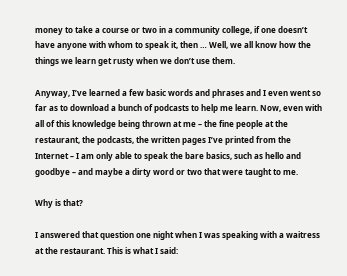money to take a course or two in a community college, if one doesn’t have anyone with whom to speak it, then … Well, we all know how the things we learn get rusty when we don’t use them.

Anyway, I’ve learned a few basic words and phrases and I even went so far as to download a bunch of podcasts to help me learn. Now, even with all of this knowledge being thrown at me – the fine people at the restaurant, the podcasts, the written pages I’ve printed from the Internet – I am only able to speak the bare basics, such as hello and goodbye – and maybe a dirty word or two that were taught to me.

Why is that?

I answered that question one night when I was speaking with a waitress at the restaurant. This is what I said: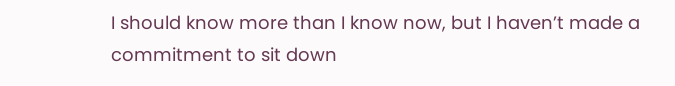I should know more than I know now, but I haven’t made a commitment to sit down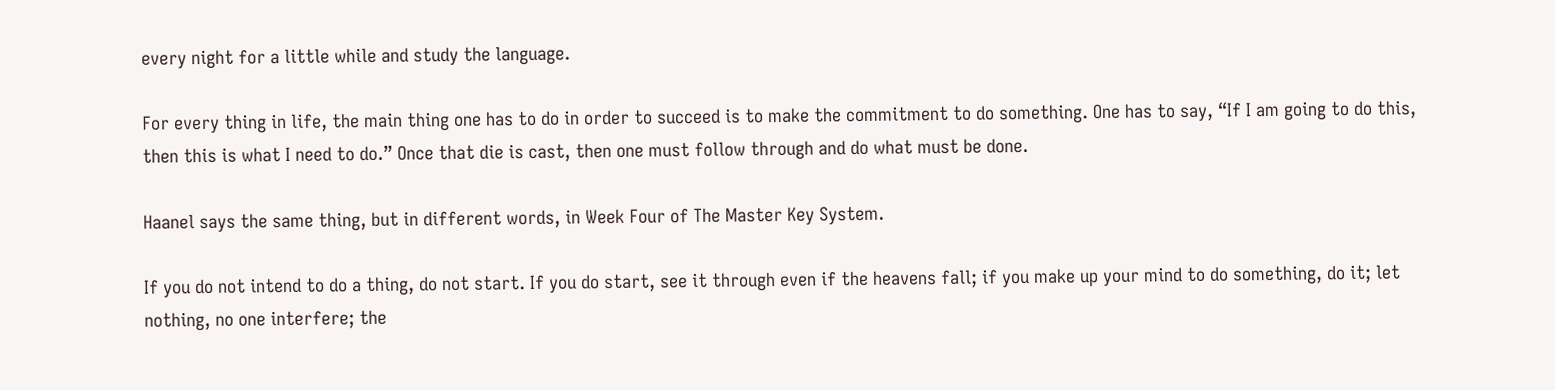every night for a little while and study the language.

For every thing in life, the main thing one has to do in order to succeed is to make the commitment to do something. One has to say, “If I am going to do this, then this is what I need to do.” Once that die is cast, then one must follow through and do what must be done.

Haanel says the same thing, but in different words, in Week Four of The Master Key System.

If you do not intend to do a thing, do not start. If you do start, see it through even if the heavens fall; if you make up your mind to do something, do it; let nothing, no one interfere; the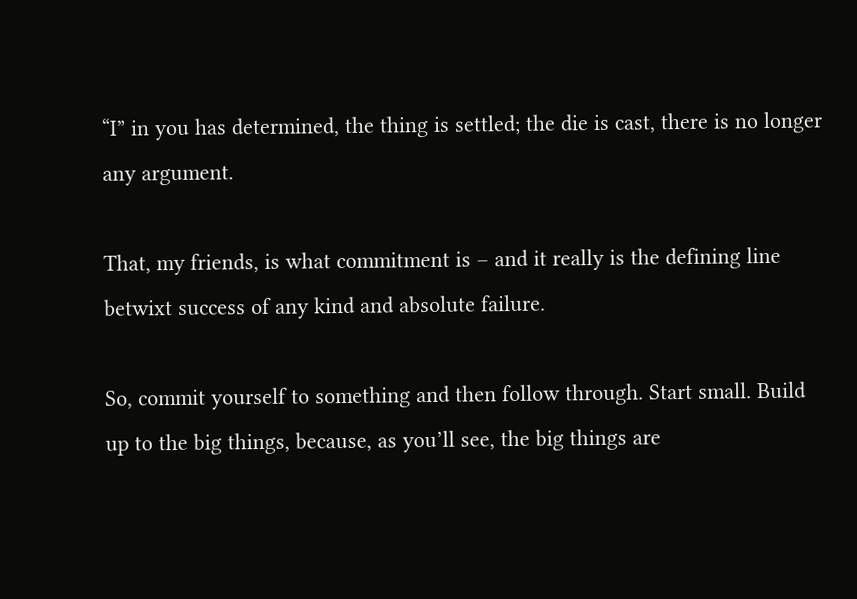“I” in you has determined, the thing is settled; the die is cast, there is no longer any argument.

That, my friends, is what commitment is – and it really is the defining line betwixt success of any kind and absolute failure.

So, commit yourself to something and then follow through. Start small. Build up to the big things, because, as you’ll see, the big things are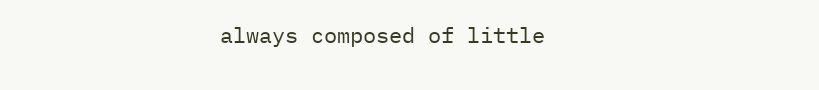always composed of little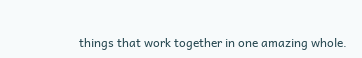things that work together in one amazing whole.